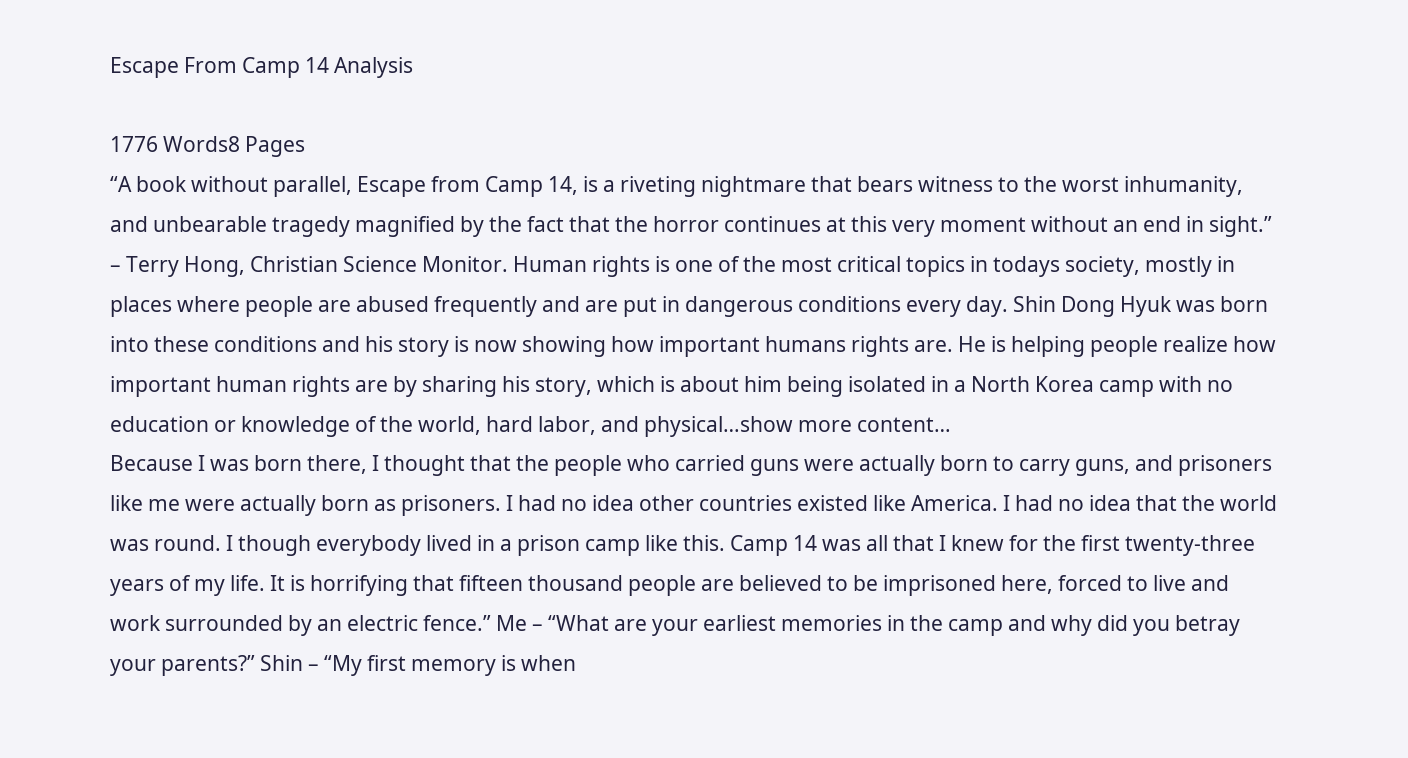Escape From Camp 14 Analysis

1776 Words8 Pages
“A book without parallel, Escape from Camp 14, is a riveting nightmare that bears witness to the worst inhumanity, and unbearable tragedy magnified by the fact that the horror continues at this very moment without an end in sight.” – Terry Hong, Christian Science Monitor. Human rights is one of the most critical topics in todays society, mostly in places where people are abused frequently and are put in dangerous conditions every day. Shin Dong Hyuk was born into these conditions and his story is now showing how important humans rights are. He is helping people realize how important human rights are by sharing his story, which is about him being isolated in a North Korea camp with no education or knowledge of the world, hard labor, and physical…show more content…
Because I was born there, I thought that the people who carried guns were actually born to carry guns, and prisoners like me were actually born as prisoners. I had no idea other countries existed like America. I had no idea that the world was round. I though everybody lived in a prison camp like this. Camp 14 was all that I knew for the first twenty-three years of my life. It is horrifying that fifteen thousand people are believed to be imprisoned here, forced to live and work surrounded by an electric fence.” Me – “What are your earliest memories in the camp and why did you betray your parents?” Shin – “My first memory is when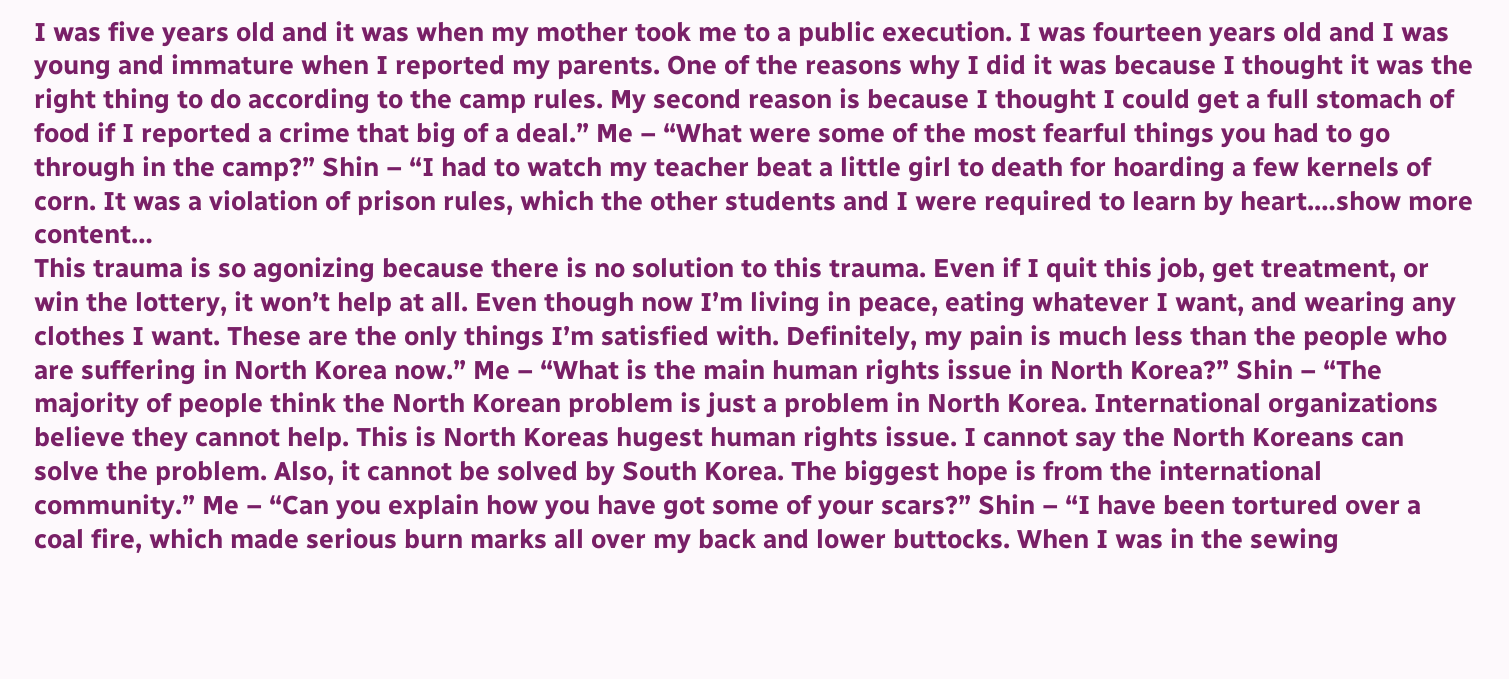I was five years old and it was when my mother took me to a public execution. I was fourteen years old and I was young and immature when I reported my parents. One of the reasons why I did it was because I thought it was the right thing to do according to the camp rules. My second reason is because I thought I could get a full stomach of food if I reported a crime that big of a deal.” Me – “What were some of the most fearful things you had to go through in the camp?” Shin – “I had to watch my teacher beat a little girl to death for hoarding a few kernels of corn. It was a violation of prison rules, which the other students and I were required to learn by heart.…show more content…
This trauma is so agonizing because there is no solution to this trauma. Even if I quit this job, get treatment, or win the lottery, it won’t help at all. Even though now I’m living in peace, eating whatever I want, and wearing any clothes I want. These are the only things I’m satisfied with. Definitely, my pain is much less than the people who are suffering in North Korea now.” Me – “What is the main human rights issue in North Korea?” Shin – “The majority of people think the North Korean problem is just a problem in North Korea. International organizations believe they cannot help. This is North Koreas hugest human rights issue. I cannot say the North Koreans can solve the problem. Also, it cannot be solved by South Korea. The biggest hope is from the international community.” Me – “Can you explain how you have got some of your scars?” Shin – “I have been tortured over a coal fire, which made serious burn marks all over my back and lower buttocks. When I was in the sewing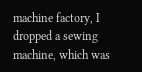machine factory, I dropped a sewing machine, which was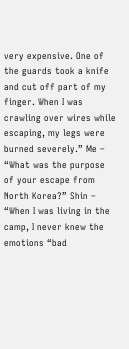very expensive. One of the guards took a knife and cut off part of my finger. When I was crawling over wires while escaping, my legs were burned severely.” Me – “What was the purpose of your escape from North Korea?” Shin – “When I was living in the camp, I never knew the emotions “bad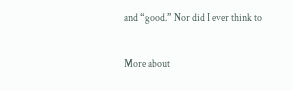and “good.” Nor did I ever think to

More about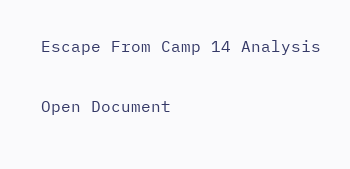Escape From Camp 14 Analysis

Open Document